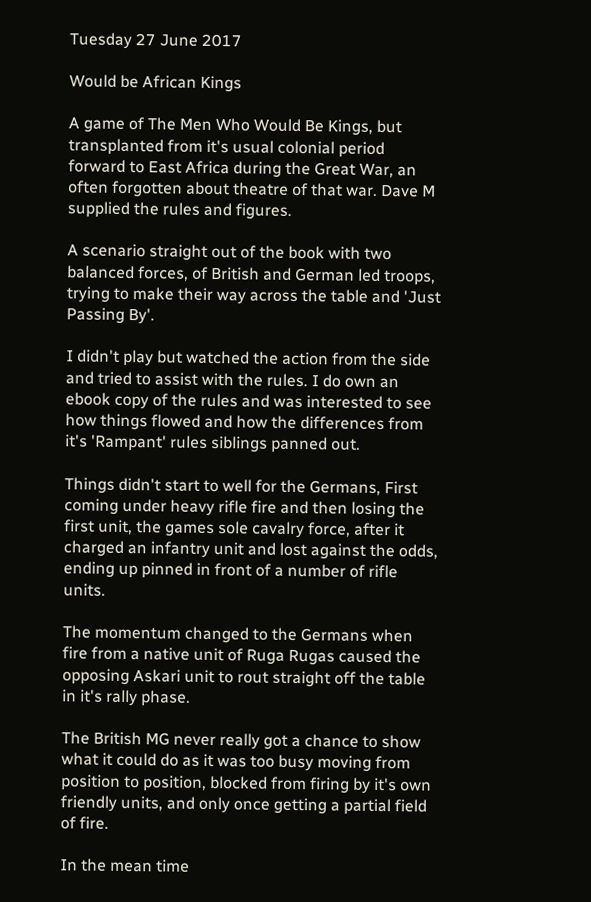Tuesday 27 June 2017

Would be African Kings

A game of The Men Who Would Be Kings, but transplanted from it's usual colonial period forward to East Africa during the Great War, an often forgotten about theatre of that war. Dave M supplied the rules and figures.

A scenario straight out of the book with two balanced forces, of British and German led troops, trying to make their way across the table and 'Just Passing By'.

I didn't play but watched the action from the side and tried to assist with the rules. I do own an ebook copy of the rules and was interested to see how things flowed and how the differences from it's 'Rampant' rules siblings panned out.

Things didn't start to well for the Germans, First coming under heavy rifle fire and then losing the first unit, the games sole cavalry force, after it charged an infantry unit and lost against the odds, ending up pinned in front of a number of rifle units.

The momentum changed to the Germans when fire from a native unit of Ruga Rugas caused the opposing Askari unit to rout straight off the table in it's rally phase.

The British MG never really got a chance to show what it could do as it was too busy moving from position to position, blocked from firing by it's own friendly units, and only once getting a partial field of fire.

In the mean time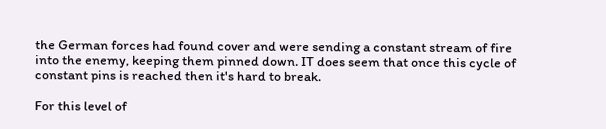the German forces had found cover and were sending a constant stream of fire into the enemy, keeping them pinned down. IT does seem that once this cycle of constant pins is reached then it's hard to break.

For this level of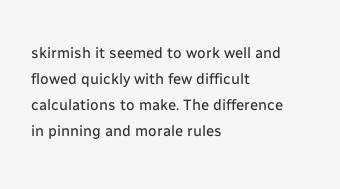skirmish it seemed to work well and flowed quickly with few difficult calculations to make. The difference in pinning and morale rules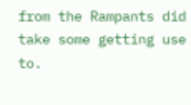from the Rampants did take some getting use to.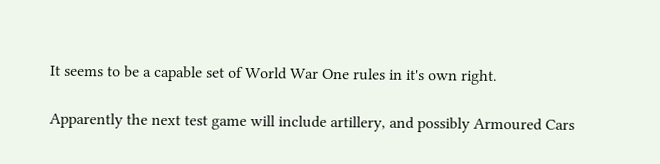It seems to be a capable set of World War One rules in it's own right.

Apparently the next test game will include artillery, and possibly Armoured Cars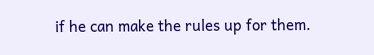if he can make the rules up for them.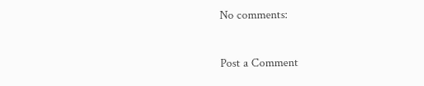No comments:

Post a Comment